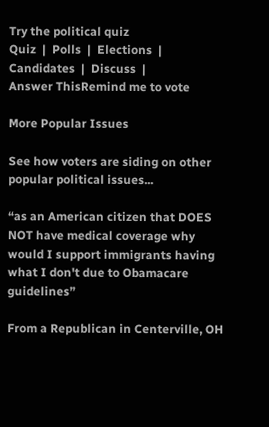Try the political quiz
Quiz  |  Polls  |  Elections  |  Candidates  |  Discuss  |
Answer ThisRemind me to vote

More Popular Issues

See how voters are siding on other popular political issues...

“as an American citizen that DOES NOT have medical coverage why would I support immigrants having what I don't due to Obamacare guidelines”

From a Republican in Centerville, OH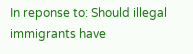In reponse to: Should illegal immigrants have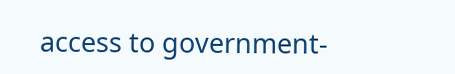access to government-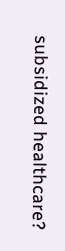subsidized healthcare?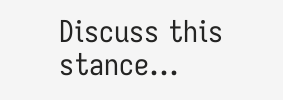Discuss this stance...